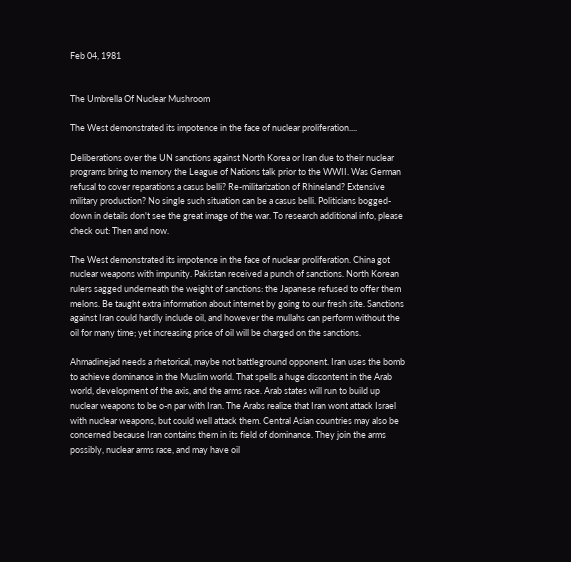Feb 04, 1981


The Umbrella Of Nuclear Mushroom

The West demonstrated its impotence in the face of nuclear proliferation....

Deliberations over the UN sanctions against North Korea or Iran due to their nuclear programs bring to memory the League of Nations talk prior to the WWII. Was German refusal to cover reparations a casus belli? Re-militarization of Rhineland? Extensive military production? No single such situation can be a casus belli. Politicians bogged-down in details don't see the great image of the war. To research additional info, please check out: Then and now.

The West demonstrated its impotence in the face of nuclear proliferation. China got nuclear weapons with impunity. Pakistan received a punch of sanctions. North Korean rulers sagged underneath the weight of sanctions: the Japanese refused to offer them melons. Be taught extra information about internet by going to our fresh site. Sanctions against Iran could hardly include oil, and however the mullahs can perform without the oil for many time; yet increasing price of oil will be charged on the sanctions.

Ahmadinejad needs a rhetorical, maybe not battleground opponent. Iran uses the bomb to achieve dominance in the Muslim world. That spells a huge discontent in the Arab world, development of the axis, and the arms race. Arab states will run to build up nuclear weapons to be o-n par with Iran. The Arabs realize that Iran wont attack Israel with nuclear weapons, but could well attack them. Central Asian countries may also be concerned because Iran contains them in its field of dominance. They join the arms possibly, nuclear arms race, and may have oil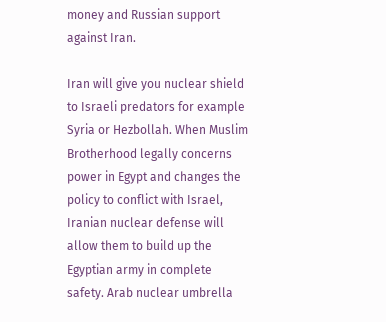money and Russian support against Iran.

Iran will give you nuclear shield to Israeli predators for example Syria or Hezbollah. When Muslim Brotherhood legally concerns power in Egypt and changes the policy to conflict with Israel, Iranian nuclear defense will allow them to build up the Egyptian army in complete safety. Arab nuclear umbrella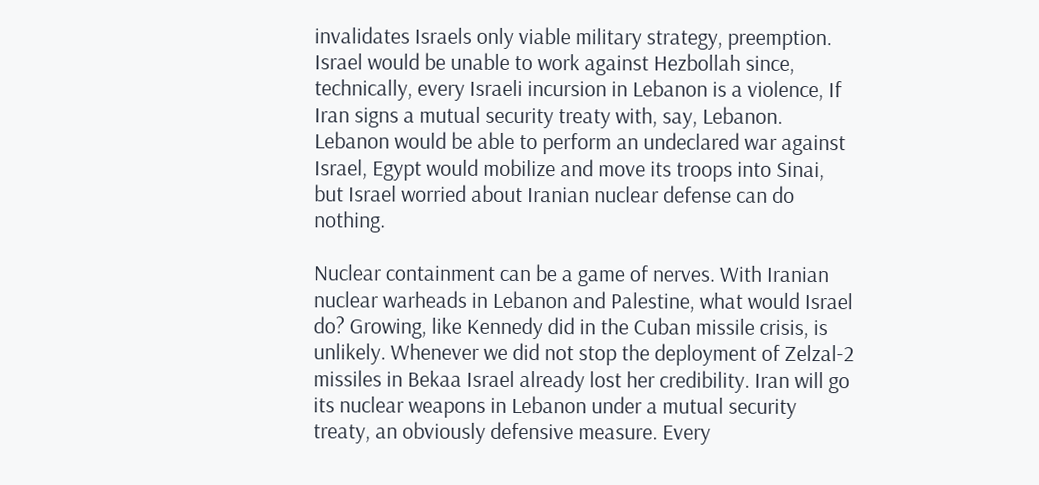invalidates Israels only viable military strategy, preemption. Israel would be unable to work against Hezbollah since, technically, every Israeli incursion in Lebanon is a violence, If Iran signs a mutual security treaty with, say, Lebanon. Lebanon would be able to perform an undeclared war against Israel, Egypt would mobilize and move its troops into Sinai, but Israel worried about Iranian nuclear defense can do nothing.

Nuclear containment can be a game of nerves. With Iranian nuclear warheads in Lebanon and Palestine, what would Israel do? Growing, like Kennedy did in the Cuban missile crisis, is unlikely. Whenever we did not stop the deployment of Zelzal-2 missiles in Bekaa Israel already lost her credibility. Iran will go its nuclear weapons in Lebanon under a mutual security treaty, an obviously defensive measure. Every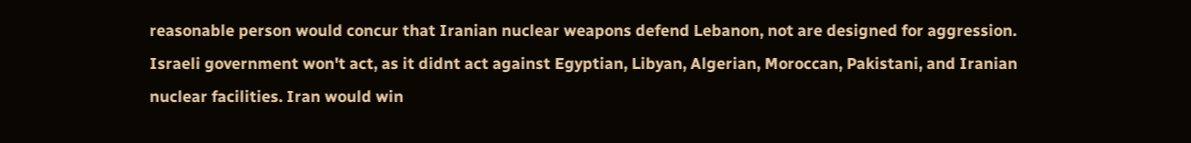reasonable person would concur that Iranian nuclear weapons defend Lebanon, not are designed for aggression. Israeli government won't act, as it didnt act against Egyptian, Libyan, Algerian, Moroccan, Pakistani, and Iranian nuclear facilities. Iran would win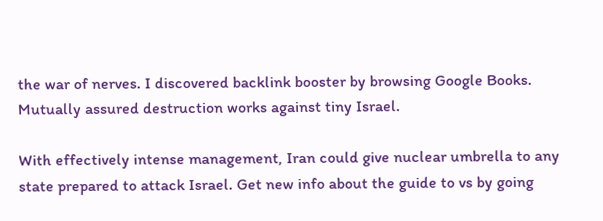the war of nerves. I discovered backlink booster by browsing Google Books. Mutually assured destruction works against tiny Israel.

With effectively intense management, Iran could give nuclear umbrella to any state prepared to attack Israel. Get new info about the guide to vs by going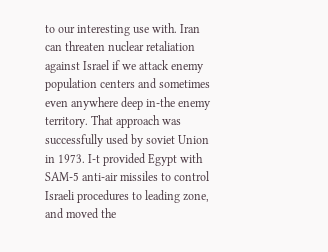to our interesting use with. Iran can threaten nuclear retaliation against Israel if we attack enemy population centers and sometimes even anywhere deep in-the enemy territory. That approach was successfully used by soviet Union in 1973. I-t provided Egypt with SAM-5 anti-air missiles to control Israeli procedures to leading zone, and moved the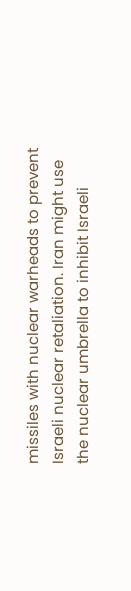missiles with nuclear warheads to prevent Israeli nuclear retaliation. Iran might use the nuclear umbrella to inhibit Israeli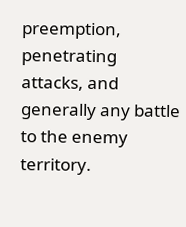preemption, penetrating attacks, and generally any battle to the enemy territory.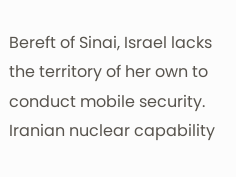Bereft of Sinai, Israel lacks the territory of her own to conduct mobile security. Iranian nuclear capability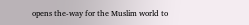opens the-way for the Muslim world to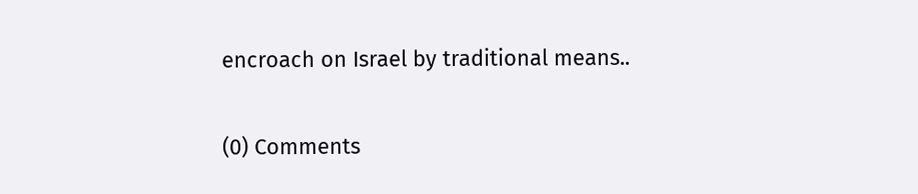encroach on Israel by traditional means..

(0) Comments